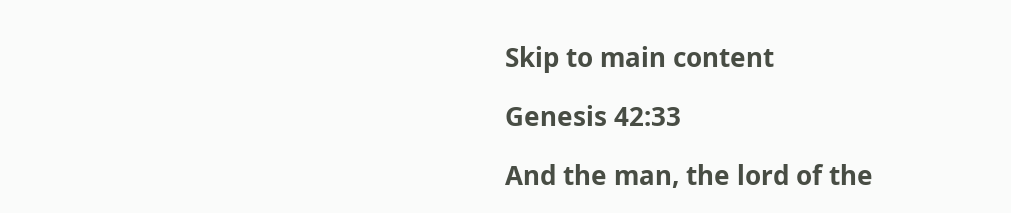Skip to main content

Genesis 42:33

And the man, the lord of the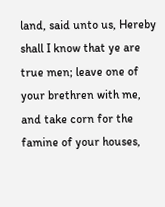land, said unto us, Hereby shall I know that ye are true men; leave one of your brethren with me, and take corn for the famine of your houses,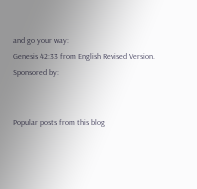and go your way:
Genesis 42:33 from English Revised Version.
Sponsored by:


Popular posts from this blog